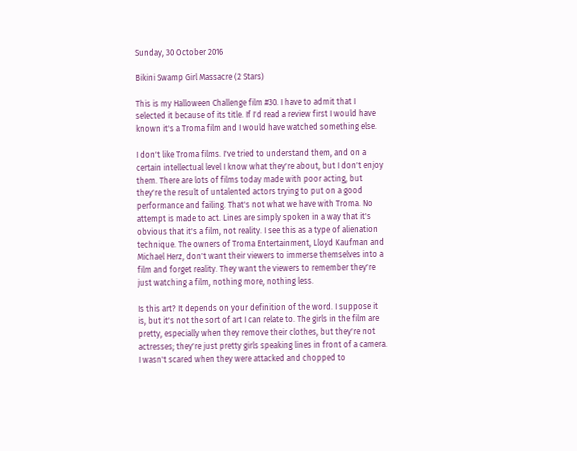Sunday, 30 October 2016

Bikini Swamp Girl Massacre (2 Stars)

This is my Halloween Challenge film #30. I have to admit that I selected it because of its title. If I'd read a review first I would have known it's a Troma film and I would have watched something else.

I don't like Troma films. I've tried to understand them, and on a certain intellectual level I know what they're about, but I don't enjoy them. There are lots of films today made with poor acting, but they're the result of untalented actors trying to put on a good performance and failing. That's not what we have with Troma. No attempt is made to act. Lines are simply spoken in a way that it's obvious that it's a film, not reality. I see this as a type of alienation technique. The owners of Troma Entertainment, Lloyd Kaufman and Michael Herz, don't want their viewers to immerse themselves into a film and forget reality. They want the viewers to remember they're just watching a film, nothing more, nothing less.

Is this art? It depends on your definition of the word. I suppose it is, but it's not the sort of art I can relate to. The girls in the film are pretty, especially when they remove their clothes, but they're not actresses; they're just pretty girls speaking lines in front of a camera. I wasn't scared when they were attacked and chopped to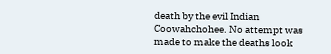death by the evil Indian Coowahchohee. No attempt was made to make the deaths look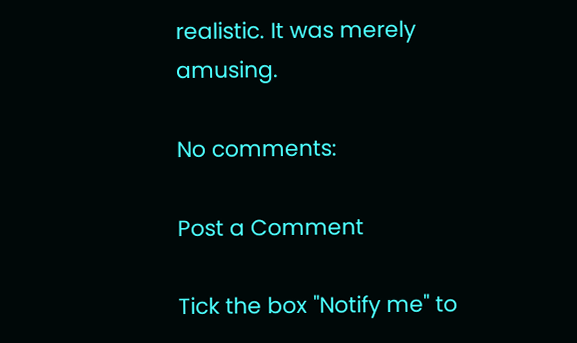realistic. It was merely amusing.

No comments:

Post a Comment

Tick the box "Notify me" to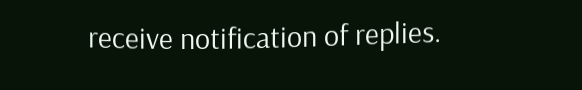receive notification of replies.